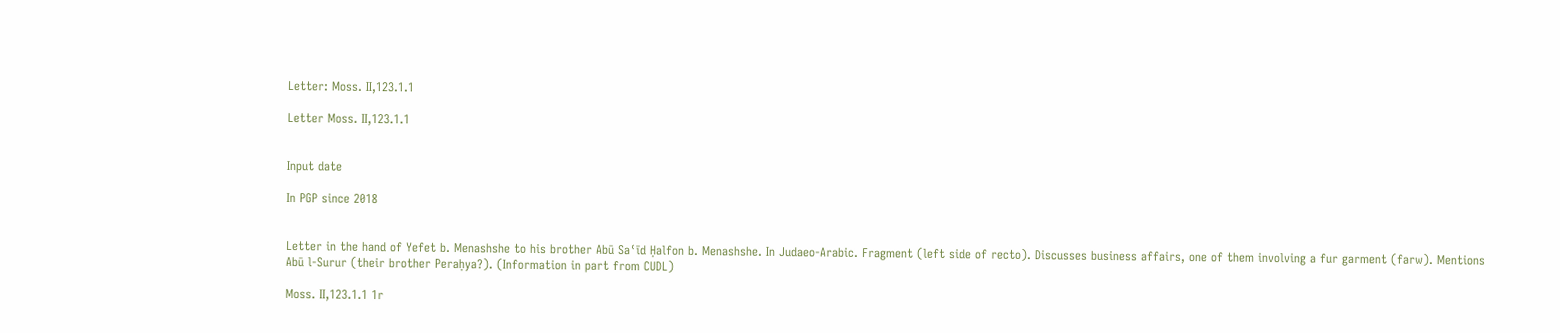Letter: Moss. II,123.1.1

Letter Moss. II,123.1.1


Input date

In PGP since 2018


Letter in the hand of Yefet b. Menashshe to his brother Abū Saʿīd Ḥalfon b. Menashshe. In Judaeo-Arabic. Fragment (left side of recto). Discusses business affairs, one of them involving a fur garment (farw). Mentions Abū l-Surur (their brother Peraḥya?). (Information in part from CUDL)

Moss. II,123.1.1 1r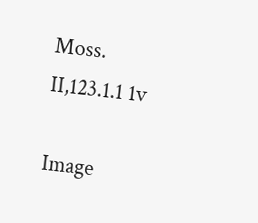Moss. II,123.1.1 1v

Image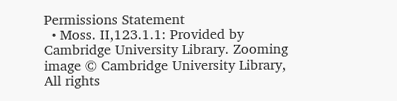Permissions Statement
  • Moss. II,123.1.1: Provided by Cambridge University Library. Zooming image © Cambridge University Library, All rights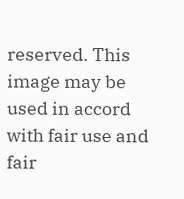reserved. This image may be used in accord with fair use and fair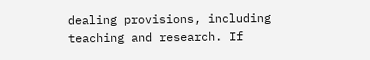dealing provisions, including teaching and research. If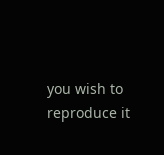you wish to reproduce it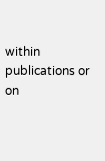within publications or on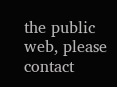the public web, please contact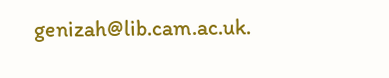genizah@lib.cam.ac.uk.